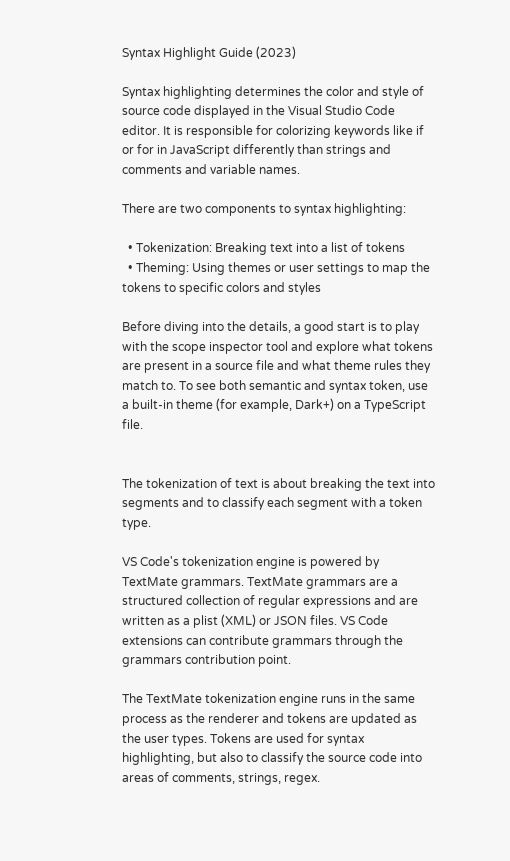Syntax Highlight Guide (2023)

Syntax highlighting determines the color and style of source code displayed in the Visual Studio Code editor. It is responsible for colorizing keywords like if or for in JavaScript differently than strings and comments and variable names.

There are two components to syntax highlighting:

  • Tokenization: Breaking text into a list of tokens
  • Theming: Using themes or user settings to map the tokens to specific colors and styles

Before diving into the details, a good start is to play with the scope inspector tool and explore what tokens are present in a source file and what theme rules they match to. To see both semantic and syntax token, use a built-in theme (for example, Dark+) on a TypeScript file.


The tokenization of text is about breaking the text into segments and to classify each segment with a token type.

VS Code's tokenization engine is powered by TextMate grammars. TextMate grammars are a structured collection of regular expressions and are written as a plist (XML) or JSON files. VS Code extensions can contribute grammars through the grammars contribution point.

The TextMate tokenization engine runs in the same process as the renderer and tokens are updated as the user types. Tokens are used for syntax highlighting, but also to classify the source code into areas of comments, strings, regex.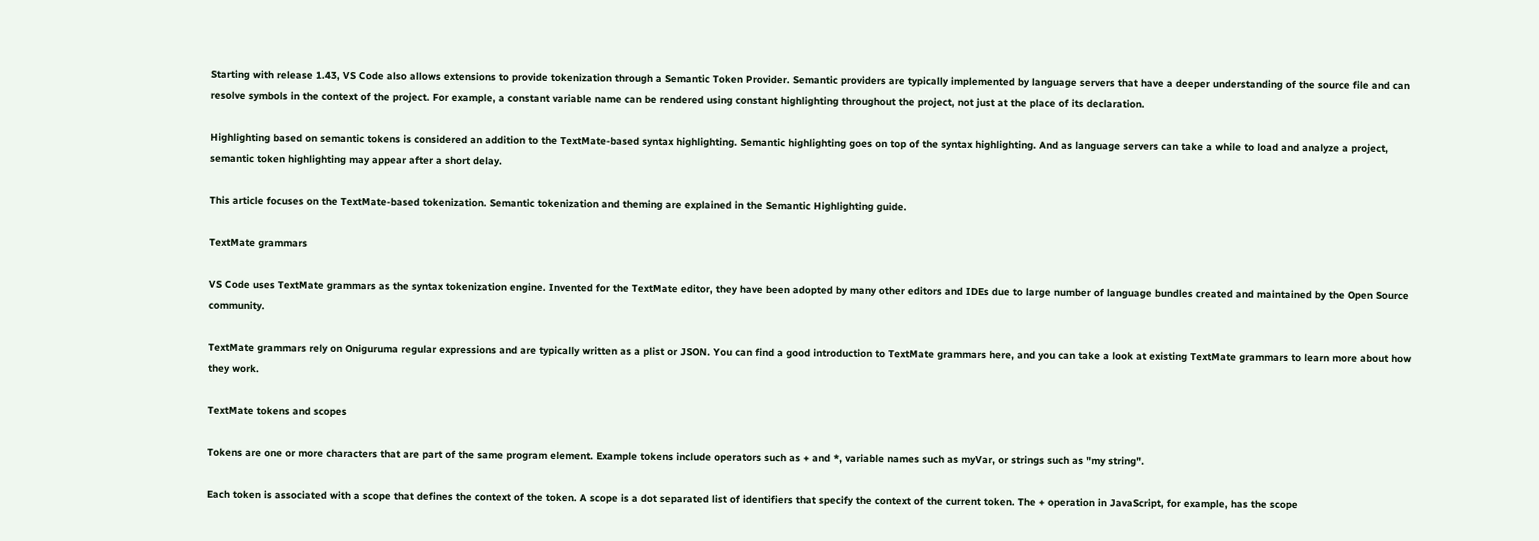Starting with release 1.43, VS Code also allows extensions to provide tokenization through a Semantic Token Provider. Semantic providers are typically implemented by language servers that have a deeper understanding of the source file and can resolve symbols in the context of the project. For example, a constant variable name can be rendered using constant highlighting throughout the project, not just at the place of its declaration.

Highlighting based on semantic tokens is considered an addition to the TextMate-based syntax highlighting. Semantic highlighting goes on top of the syntax highlighting. And as language servers can take a while to load and analyze a project, semantic token highlighting may appear after a short delay.

This article focuses on the TextMate-based tokenization. Semantic tokenization and theming are explained in the Semantic Highlighting guide.

TextMate grammars

VS Code uses TextMate grammars as the syntax tokenization engine. Invented for the TextMate editor, they have been adopted by many other editors and IDEs due to large number of language bundles created and maintained by the Open Source community.

TextMate grammars rely on Oniguruma regular expressions and are typically written as a plist or JSON. You can find a good introduction to TextMate grammars here, and you can take a look at existing TextMate grammars to learn more about how they work.

TextMate tokens and scopes

Tokens are one or more characters that are part of the same program element. Example tokens include operators such as + and *, variable names such as myVar, or strings such as "my string".

Each token is associated with a scope that defines the context of the token. A scope is a dot separated list of identifiers that specify the context of the current token. The + operation in JavaScript, for example, has the scope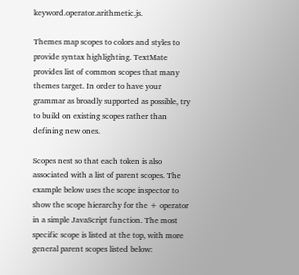keyword.operator.arithmetic.js.

Themes map scopes to colors and styles to provide syntax highlighting. TextMate provides list of common scopes that many themes target. In order to have your grammar as broadly supported as possible, try to build on existing scopes rather than defining new ones.

Scopes nest so that each token is also associated with a list of parent scopes. The example below uses the scope inspector to show the scope hierarchy for the + operator in a simple JavaScript function. The most specific scope is listed at the top, with more general parent scopes listed below: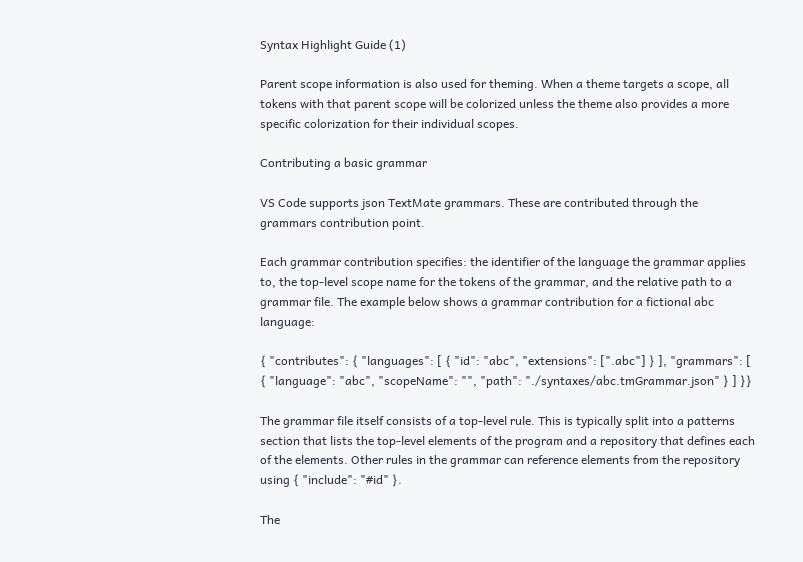Syntax Highlight Guide (1)

Parent scope information is also used for theming. When a theme targets a scope, all tokens with that parent scope will be colorized unless the theme also provides a more specific colorization for their individual scopes.

Contributing a basic grammar

VS Code supports json TextMate grammars. These are contributed through the grammars contribution point.

Each grammar contribution specifies: the identifier of the language the grammar applies to, the top-level scope name for the tokens of the grammar, and the relative path to a grammar file. The example below shows a grammar contribution for a fictional abc language:

{ "contributes": { "languages": [ { "id": "abc", "extensions": [".abc"] } ], "grammars": [ { "language": "abc", "scopeName": "", "path": "./syntaxes/abc.tmGrammar.json" } ] }}

The grammar file itself consists of a top-level rule. This is typically split into a patterns section that lists the top-level elements of the program and a repository that defines each of the elements. Other rules in the grammar can reference elements from the repository using { "include": "#id" }.

The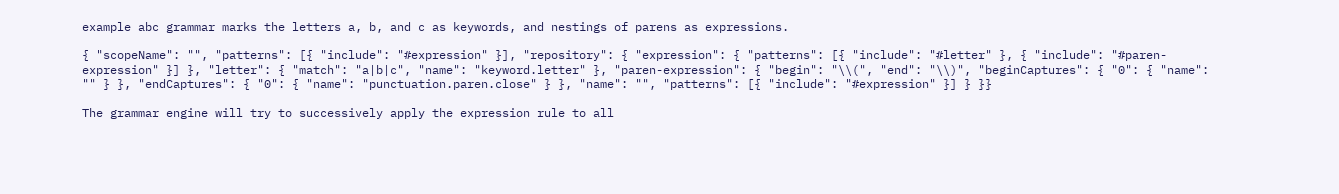example abc grammar marks the letters a, b, and c as keywords, and nestings of parens as expressions.

{ "scopeName": "", "patterns": [{ "include": "#expression" }], "repository": { "expression": { "patterns": [{ "include": "#letter" }, { "include": "#paren-expression" }] }, "letter": { "match": "a|b|c", "name": "keyword.letter" }, "paren-expression": { "begin": "\\(", "end": "\\)", "beginCaptures": { "0": { "name": "" } }, "endCaptures": { "0": { "name": "punctuation.paren.close" } }, "name": "", "patterns": [{ "include": "#expression" }] } }}

The grammar engine will try to successively apply the expression rule to all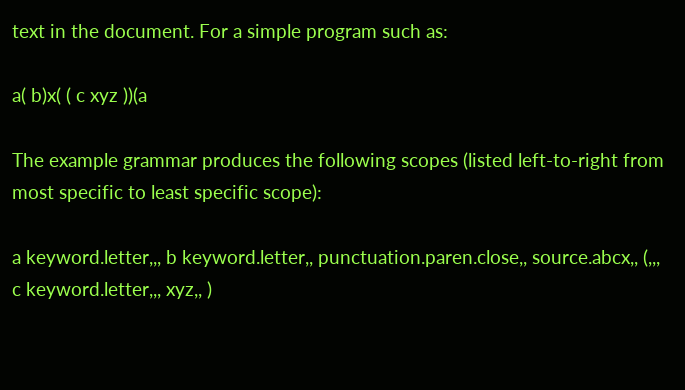text in the document. For a simple program such as:

a( b)x( ( c xyz ))(a

The example grammar produces the following scopes (listed left-to-right from most specific to least specific scope):

a keyword.letter,,, b keyword.letter,, punctuation.paren.close,, source.abcx,, (,,, c keyword.letter,,, xyz,, )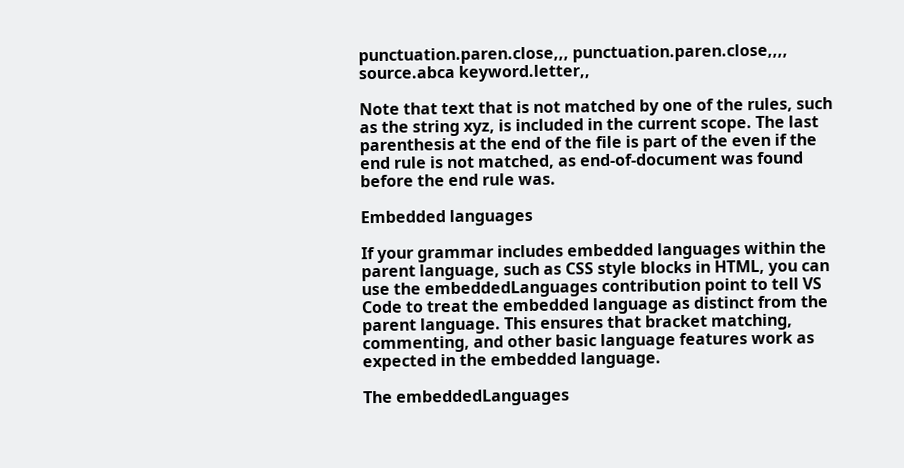punctuation.paren.close,,, punctuation.paren.close,,,, source.abca keyword.letter,,

Note that text that is not matched by one of the rules, such as the string xyz, is included in the current scope. The last parenthesis at the end of the file is part of the even if the end rule is not matched, as end-of-document was found before the end rule was.

Embedded languages

If your grammar includes embedded languages within the parent language, such as CSS style blocks in HTML, you can use the embeddedLanguages contribution point to tell VS Code to treat the embedded language as distinct from the parent language. This ensures that bracket matching, commenting, and other basic language features work as expected in the embedded language.

The embeddedLanguages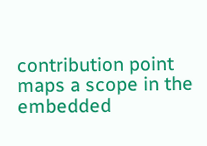contribution point maps a scope in the embedded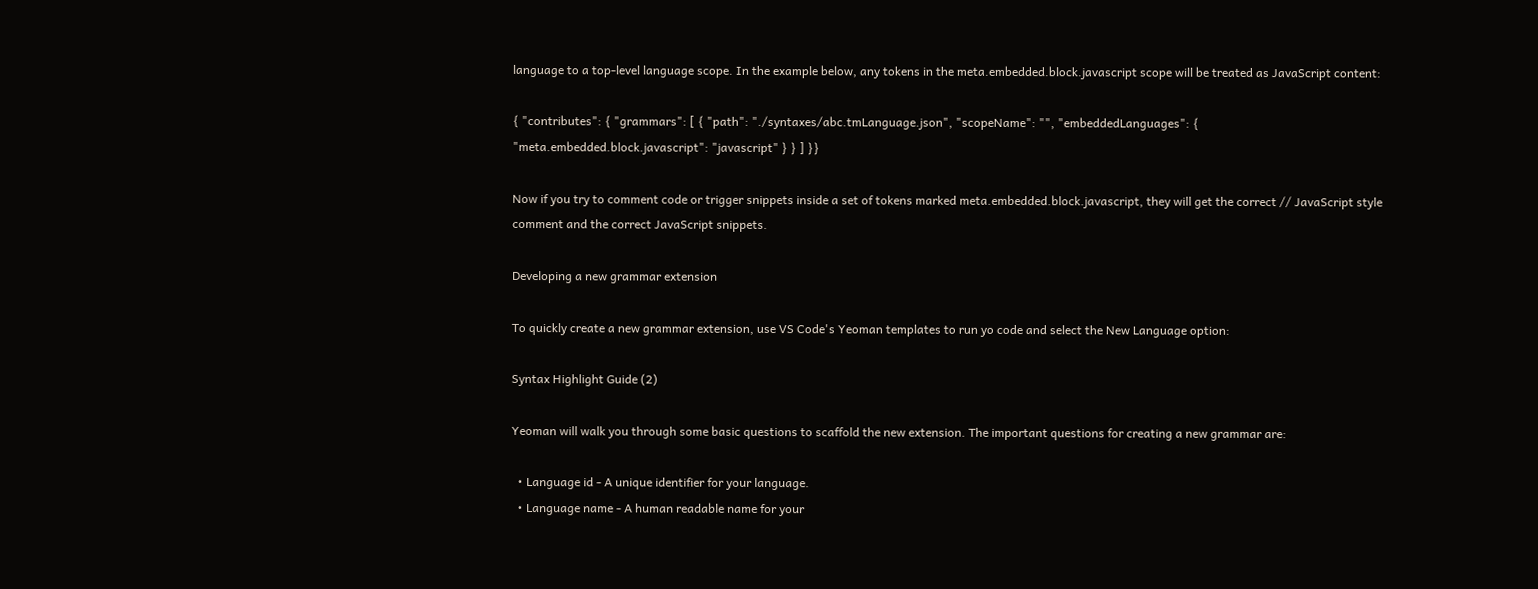language to a top-level language scope. In the example below, any tokens in the meta.embedded.block.javascript scope will be treated as JavaScript content:

{ "contributes": { "grammars": [ { "path": "./syntaxes/abc.tmLanguage.json", "scopeName": "", "embeddedLanguages": { "meta.embedded.block.javascript": "javascript" } } ] }}

Now if you try to comment code or trigger snippets inside a set of tokens marked meta.embedded.block.javascript, they will get the correct // JavaScript style comment and the correct JavaScript snippets.

Developing a new grammar extension

To quickly create a new grammar extension, use VS Code's Yeoman templates to run yo code and select the New Language option:

Syntax Highlight Guide (2)

Yeoman will walk you through some basic questions to scaffold the new extension. The important questions for creating a new grammar are:

  • Language id - A unique identifier for your language.
  • Language name - A human readable name for your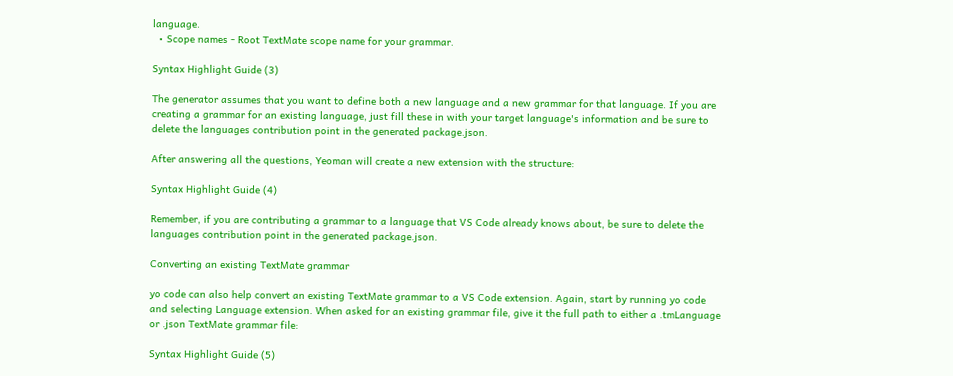language.
  • Scope names - Root TextMate scope name for your grammar.

Syntax Highlight Guide (3)

The generator assumes that you want to define both a new language and a new grammar for that language. If you are creating a grammar for an existing language, just fill these in with your target language's information and be sure to delete the languages contribution point in the generated package.json.

After answering all the questions, Yeoman will create a new extension with the structure:

Syntax Highlight Guide (4)

Remember, if you are contributing a grammar to a language that VS Code already knows about, be sure to delete the languages contribution point in the generated package.json.

Converting an existing TextMate grammar

yo code can also help convert an existing TextMate grammar to a VS Code extension. Again, start by running yo code and selecting Language extension. When asked for an existing grammar file, give it the full path to either a .tmLanguage or .json TextMate grammar file:

Syntax Highlight Guide (5)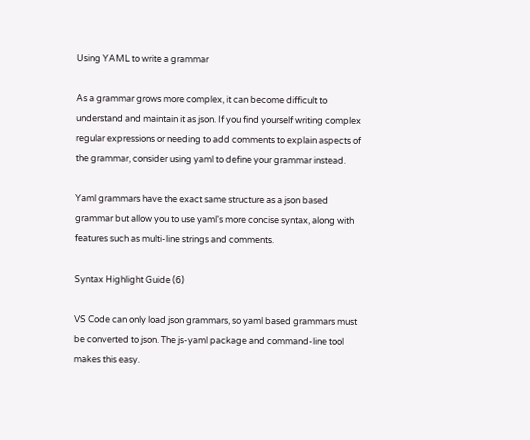Using YAML to write a grammar

As a grammar grows more complex, it can become difficult to understand and maintain it as json. If you find yourself writing complex regular expressions or needing to add comments to explain aspects of the grammar, consider using yaml to define your grammar instead.

Yaml grammars have the exact same structure as a json based grammar but allow you to use yaml's more concise syntax, along with features such as multi-line strings and comments.

Syntax Highlight Guide (6)

VS Code can only load json grammars, so yaml based grammars must be converted to json. The js-yaml package and command-line tool makes this easy.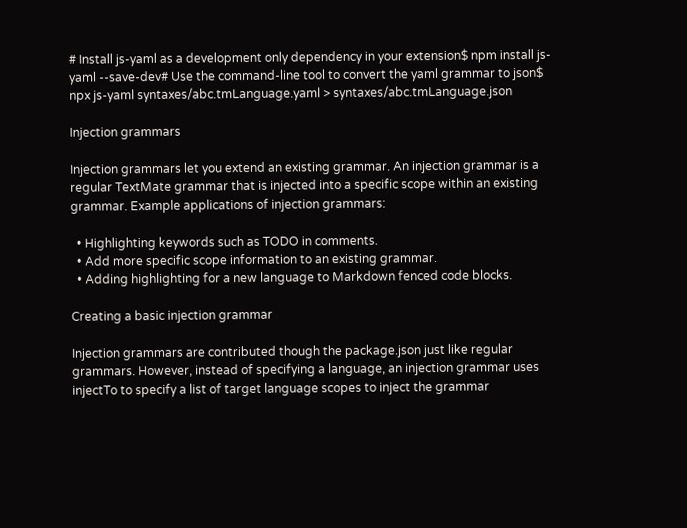# Install js-yaml as a development only dependency in your extension$ npm install js-yaml --save-dev# Use the command-line tool to convert the yaml grammar to json$ npx js-yaml syntaxes/abc.tmLanguage.yaml > syntaxes/abc.tmLanguage.json

Injection grammars

Injection grammars let you extend an existing grammar. An injection grammar is a regular TextMate grammar that is injected into a specific scope within an existing grammar. Example applications of injection grammars:

  • Highlighting keywords such as TODO in comments.
  • Add more specific scope information to an existing grammar.
  • Adding highlighting for a new language to Markdown fenced code blocks.

Creating a basic injection grammar

Injection grammars are contributed though the package.json just like regular grammars. However, instead of specifying a language, an injection grammar uses injectTo to specify a list of target language scopes to inject the grammar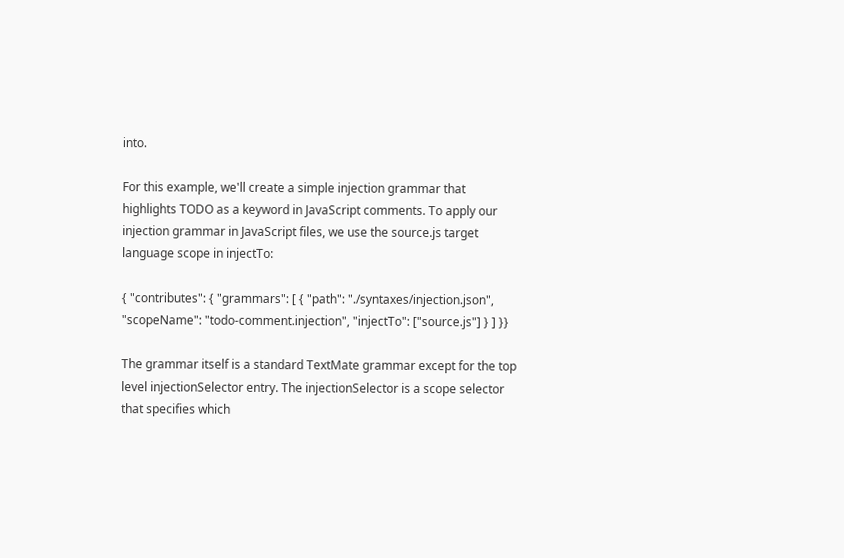into.

For this example, we'll create a simple injection grammar that highlights TODO as a keyword in JavaScript comments. To apply our injection grammar in JavaScript files, we use the source.js target language scope in injectTo:

{ "contributes": { "grammars": [ { "path": "./syntaxes/injection.json", "scopeName": "todo-comment.injection", "injectTo": ["source.js"] } ] }}

The grammar itself is a standard TextMate grammar except for the top level injectionSelector entry. The injectionSelector is a scope selector that specifies which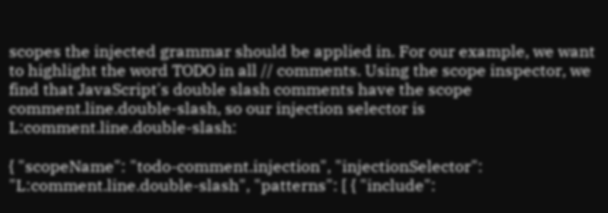scopes the injected grammar should be applied in. For our example, we want to highlight the word TODO in all // comments. Using the scope inspector, we find that JavaScript's double slash comments have the scope comment.line.double-slash, so our injection selector is L:comment.line.double-slash:

{ "scopeName": "todo-comment.injection", "injectionSelector": "L:comment.line.double-slash", "patterns": [ { "include":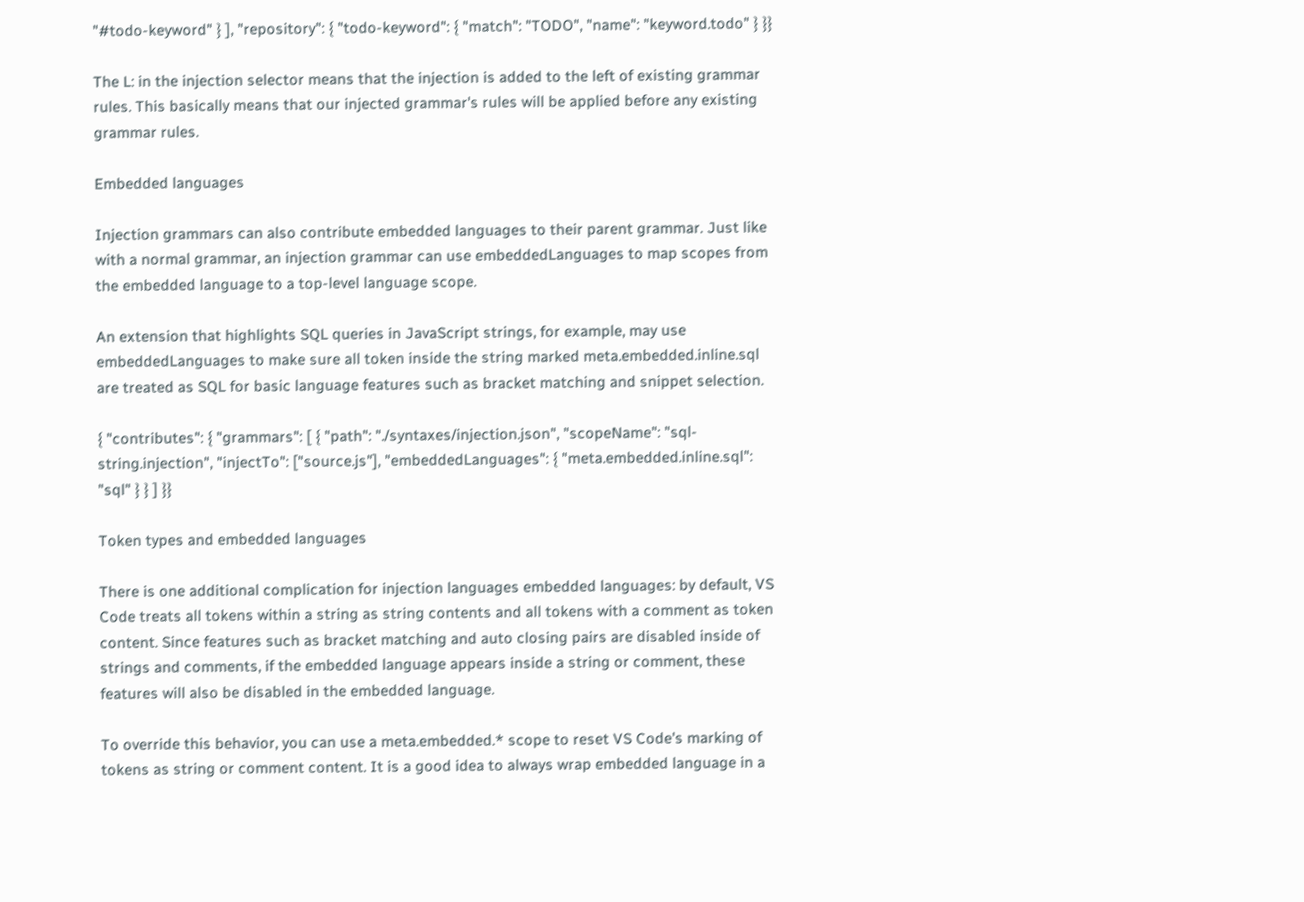"#todo-keyword" } ], "repository": { "todo-keyword": { "match": "TODO", "name": "keyword.todo" } }}

The L: in the injection selector means that the injection is added to the left of existing grammar rules. This basically means that our injected grammar's rules will be applied before any existing grammar rules.

Embedded languages

Injection grammars can also contribute embedded languages to their parent grammar. Just like with a normal grammar, an injection grammar can use embeddedLanguages to map scopes from the embedded language to a top-level language scope.

An extension that highlights SQL queries in JavaScript strings, for example, may use embeddedLanguages to make sure all token inside the string marked meta.embedded.inline.sql are treated as SQL for basic language features such as bracket matching and snippet selection.

{ "contributes": { "grammars": [ { "path": "./syntaxes/injection.json", "scopeName": "sql-string.injection", "injectTo": ["source.js"], "embeddedLanguages": { "meta.embedded.inline.sql": "sql" } } ] }}

Token types and embedded languages

There is one additional complication for injection languages embedded languages: by default, VS Code treats all tokens within a string as string contents and all tokens with a comment as token content. Since features such as bracket matching and auto closing pairs are disabled inside of strings and comments, if the embedded language appears inside a string or comment, these features will also be disabled in the embedded language.

To override this behavior, you can use a meta.embedded.* scope to reset VS Code's marking of tokens as string or comment content. It is a good idea to always wrap embedded language in a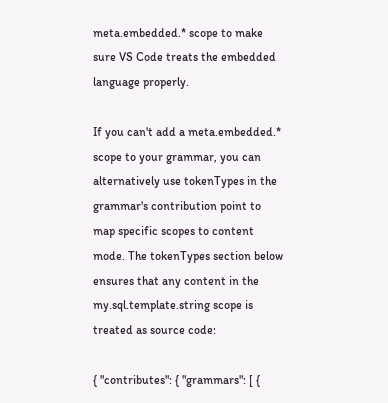meta.embedded.* scope to make sure VS Code treats the embedded language properly.

If you can't add a meta.embedded.* scope to your grammar, you can alternatively use tokenTypes in the grammar's contribution point to map specific scopes to content mode. The tokenTypes section below ensures that any content in the my.sql.template.string scope is treated as source code:

{ "contributes": { "grammars": [ {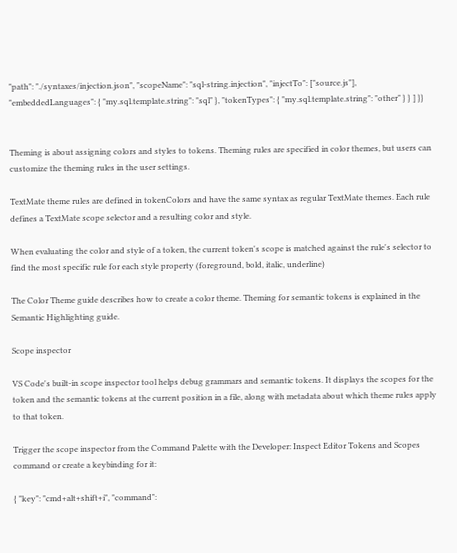"path": "./syntaxes/injection.json", "scopeName": "sql-string.injection", "injectTo": ["source.js"], "embeddedLanguages": { "my.sql.template.string": "sql" }, "tokenTypes": { "my.sql.template.string": "other" } } ] }}


Theming is about assigning colors and styles to tokens. Theming rules are specified in color themes, but users can customize the theming rules in the user settings.

TextMate theme rules are defined in tokenColors and have the same syntax as regular TextMate themes. Each rule defines a TextMate scope selector and a resulting color and style.

When evaluating the color and style of a token, the current token's scope is matched against the rule's selector to find the most specific rule for each style property (foreground, bold, italic, underline)

The Color Theme guide describes how to create a color theme. Theming for semantic tokens is explained in the Semantic Highlighting guide.

Scope inspector

VS Code's built-in scope inspector tool helps debug grammars and semantic tokens. It displays the scopes for the token and the semantic tokens at the current position in a file, along with metadata about which theme rules apply to that token.

Trigger the scope inspector from the Command Palette with the Developer: Inspect Editor Tokens and Scopes command or create a keybinding for it:

{ "key": "cmd+alt+shift+i", "command":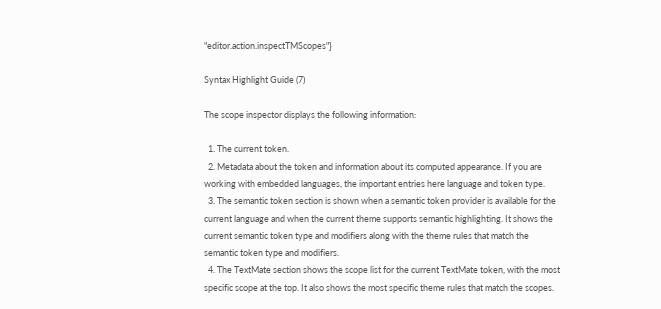"editor.action.inspectTMScopes"}

Syntax Highlight Guide (7)

The scope inspector displays the following information:

  1. The current token.
  2. Metadata about the token and information about its computed appearance. If you are working with embedded languages, the important entries here language and token type.
  3. The semantic token section is shown when a semantic token provider is available for the current language and when the current theme supports semantic highlighting. It shows the current semantic token type and modifiers along with the theme rules that match the semantic token type and modifiers.
  4. The TextMate section shows the scope list for the current TextMate token, with the most specific scope at the top. It also shows the most specific theme rules that match the scopes.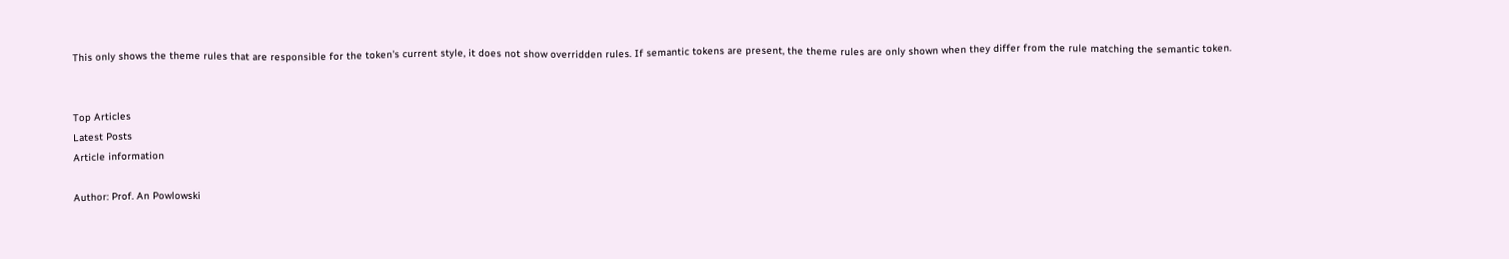This only shows the theme rules that are responsible for the token's current style, it does not show overridden rules. If semantic tokens are present, the theme rules are only shown when they differ from the rule matching the semantic token.


Top Articles
Latest Posts
Article information

Author: Prof. An Powlowski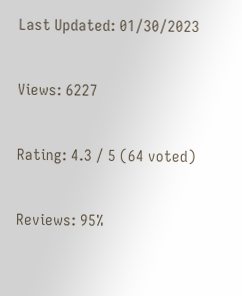Last Updated: 01/30/2023

Views: 6227

Rating: 4.3 / 5 (64 voted)

Reviews: 95%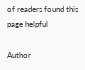of readers found this page helpful

Author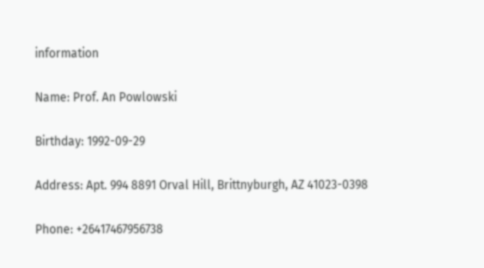information

Name: Prof. An Powlowski

Birthday: 1992-09-29

Address: Apt. 994 8891 Orval Hill, Brittnyburgh, AZ 41023-0398

Phone: +26417467956738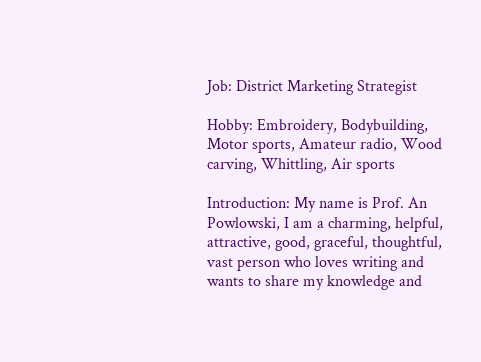Job: District Marketing Strategist

Hobby: Embroidery, Bodybuilding, Motor sports, Amateur radio, Wood carving, Whittling, Air sports

Introduction: My name is Prof. An Powlowski, I am a charming, helpful, attractive, good, graceful, thoughtful, vast person who loves writing and wants to share my knowledge and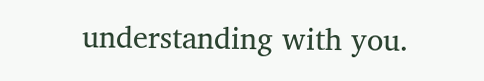understanding with you.